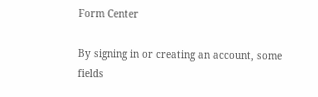Form Center

By signing in or creating an account, some fields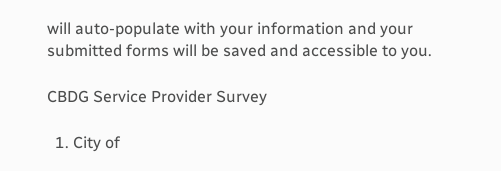will auto-populate with your information and your submitted forms will be saved and accessible to you.

CBDG Service Provider Survey

  1. City of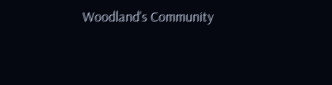Woodland's Community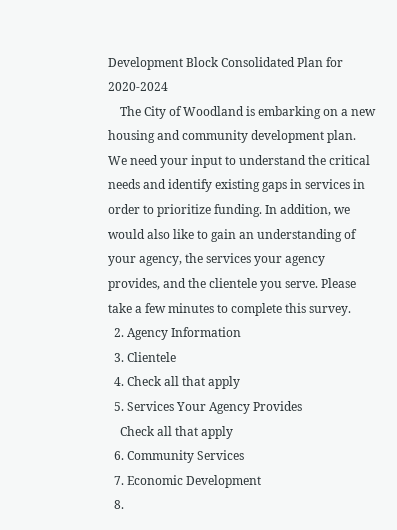Development Block Consolidated Plan for 2020-2024
    The City of Woodland is embarking on a new housing and community development plan. We need your input to understand the critical needs and identify existing gaps in services in order to prioritize funding. In addition, we would also like to gain an understanding of your agency, the services your agency provides, and the clientele you serve. Please take a few minutes to complete this survey.
  2. Agency Information
  3. Clientele
  4. Check all that apply
  5. Services Your Agency Provides
    Check all that apply
  6. Community Services
  7. Economic Development
  8.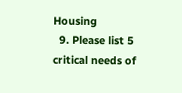Housing
  9. Please list 5 critical needs of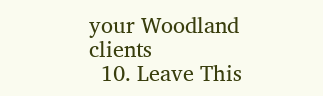your Woodland clients
  10. Leave This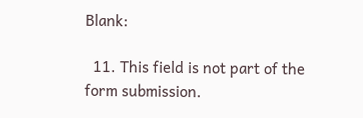Blank:

  11. This field is not part of the form submission.